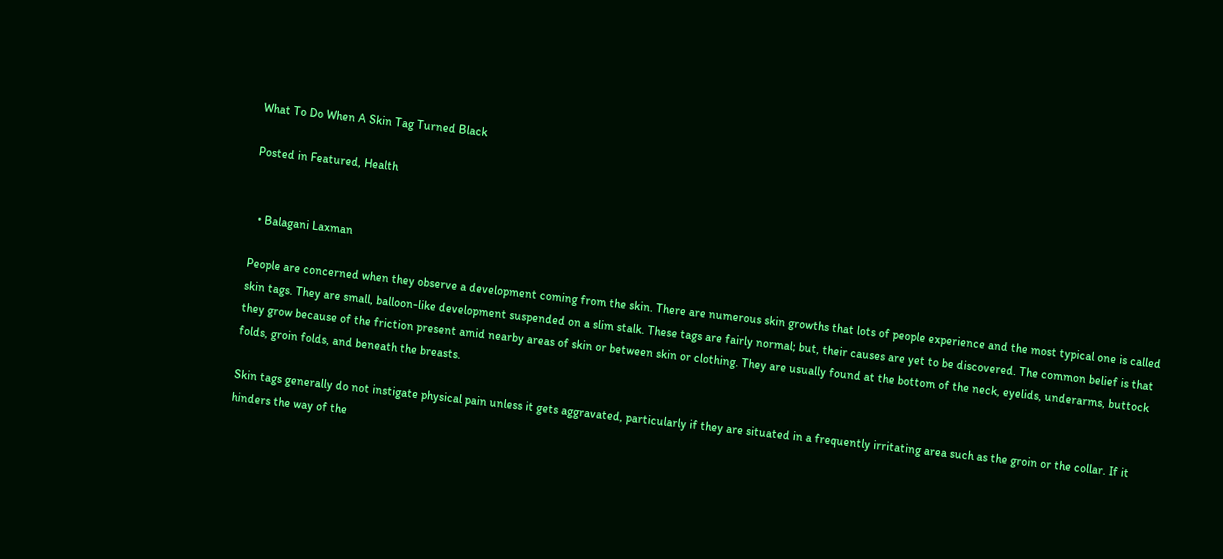What To Do When A Skin Tag Turned Black

Posted in Featured, Health


  • Balagani Laxman

People are concerned when they observe a development coming from the skin. There are numerous skin growths that lots of people experience and the most typical one is called skin tags. They are small, balloon-like development suspended on a slim stalk. These tags are fairly normal; but, their causes are yet to be discovered. The common belief is that they grow because of the friction present amid nearby areas of skin or between skin or clothing. They are usually found at the bottom of the neck, eyelids, underarms, buttock folds, groin folds, and beneath the breasts.

Skin tags generally do not instigate physical pain unless it gets aggravated, particularly if they are situated in a frequently irritating area such as the groin or the collar. If it hinders the way of the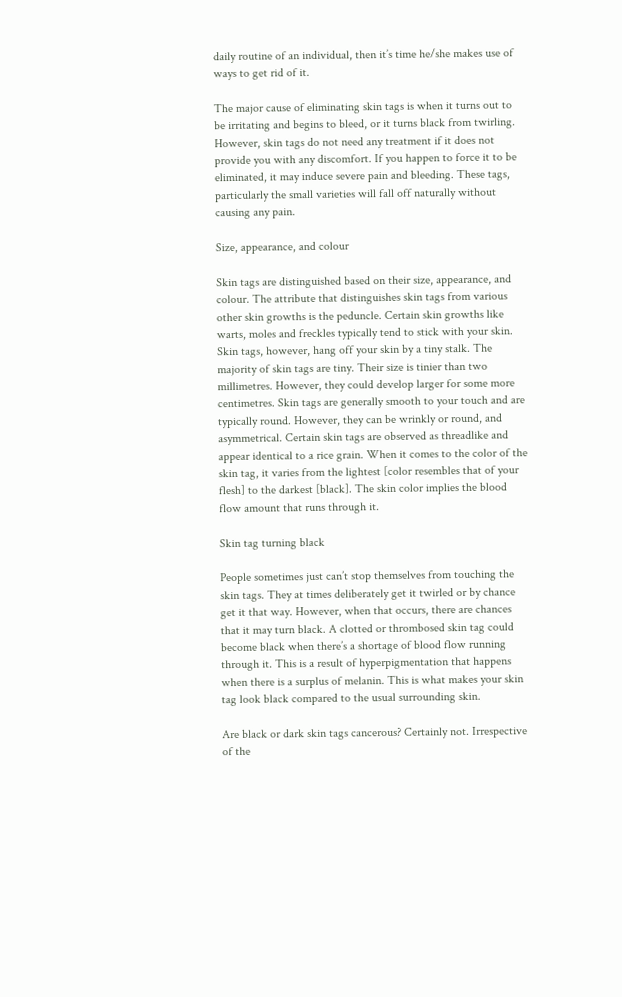daily routine of an individual, then it’s time he/she makes use of ways to get rid of it.

The major cause of eliminating skin tags is when it turns out to be irritating and begins to bleed, or it turns black from twirling. However, skin tags do not need any treatment if it does not provide you with any discomfort. If you happen to force it to be eliminated, it may induce severe pain and bleeding. These tags, particularly the small varieties will fall off naturally without causing any pain.

Size, appearance, and colour

Skin tags are distinguished based on their size, appearance, and colour. The attribute that distinguishes skin tags from various other skin growths is the peduncle. Certain skin growths like warts, moles and freckles typically tend to stick with your skin. Skin tags, however, hang off your skin by a tiny stalk. The majority of skin tags are tiny. Their size is tinier than two millimetres. However, they could develop larger for some more centimetres. Skin tags are generally smooth to your touch and are typically round. However, they can be wrinkly or round, and asymmetrical. Certain skin tags are observed as threadlike and appear identical to a rice grain. When it comes to the color of the skin tag, it varies from the lightest [color resembles that of your flesh] to the darkest [black]. The skin color implies the blood flow amount that runs through it.

Skin tag turning black

People sometimes just can’t stop themselves from touching the skin tags. They at times deliberately get it twirled or by chance get it that way. However, when that occurs, there are chances that it may turn black. A clotted or thrombosed skin tag could become black when there’s a shortage of blood flow running through it. This is a result of hyperpigmentation that happens when there is a surplus of melanin. This is what makes your skin tag look black compared to the usual surrounding skin.

Are black or dark skin tags cancerous? Certainly not. Irrespective of the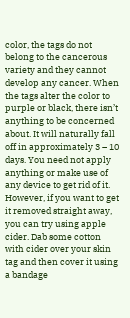color, the tags do not belong to the cancerous variety and they cannot develop any cancer. When the tags alter the color to purple or black, there isn’t anything to be concerned about. It will naturally fall off in approximately 3 – 10 days. You need not apply anything or make use of any device to get rid of it. However, if you want to get it removed straight away, you can try using apple cider. Dab some cotton with cider over your skin tag and then cover it using a bandage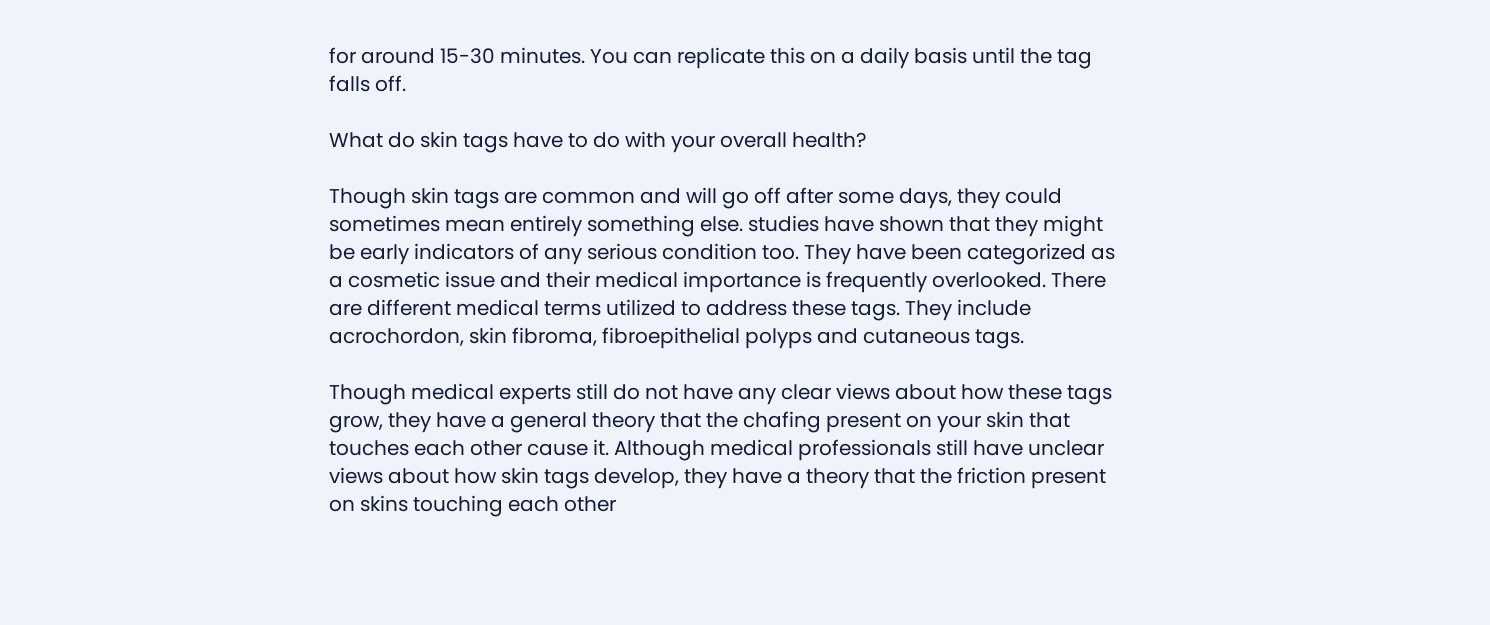for around 15-30 minutes. You can replicate this on a daily basis until the tag falls off.

What do skin tags have to do with your overall health?

Though skin tags are common and will go off after some days, they could sometimes mean entirely something else. studies have shown that they might be early indicators of any serious condition too. They have been categorized as a cosmetic issue and their medical importance is frequently overlooked. There are different medical terms utilized to address these tags. They include acrochordon, skin fibroma, fibroepithelial polyps and cutaneous tags.

Though medical experts still do not have any clear views about how these tags grow, they have a general theory that the chafing present on your skin that touches each other cause it. Although medical professionals still have unclear views about how skin tags develop, they have a theory that the friction present on skins touching each other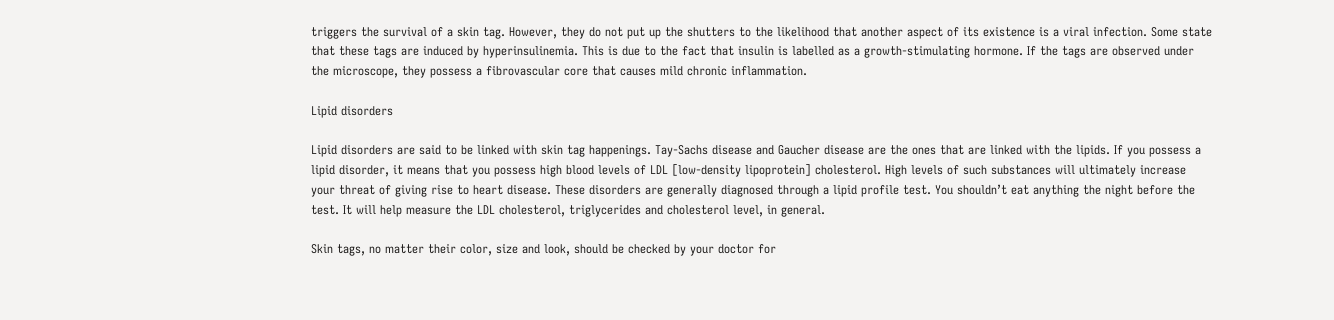triggers the survival of a skin tag. However, they do not put up the shutters to the likelihood that another aspect of its existence is a viral infection. Some state that these tags are induced by hyperinsulinemia. This is due to the fact that insulin is labelled as a growth-stimulating hormone. If the tags are observed under the microscope, they possess a fibrovascular core that causes mild chronic inflammation.

Lipid disorders

Lipid disorders are said to be linked with skin tag happenings. Tay-Sachs disease and Gaucher disease are the ones that are linked with the lipids. If you possess a lipid disorder, it means that you possess high blood levels of LDL [low-density lipoprotein] cholesterol. High levels of such substances will ultimately increase your threat of giving rise to heart disease. These disorders are generally diagnosed through a lipid profile test. You shouldn’t eat anything the night before the test. It will help measure the LDL cholesterol, triglycerides and cholesterol level, in general.

Skin tags, no matter their color, size and look, should be checked by your doctor for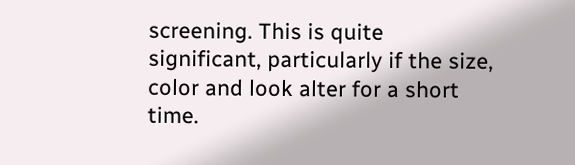screening. This is quite significant, particularly if the size, color and look alter for a short time.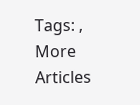Tags: ,
More Articles